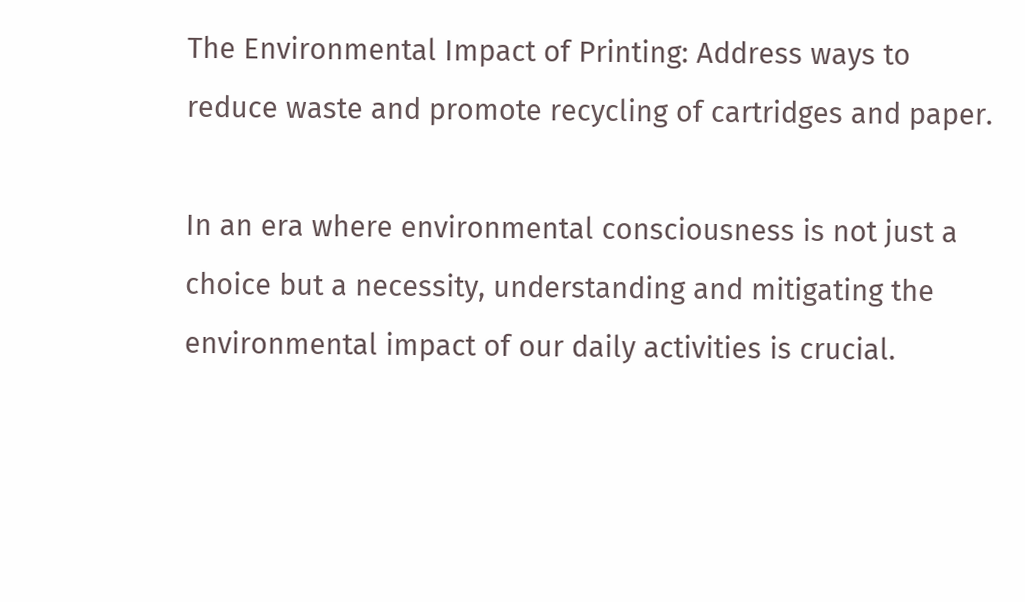The Environmental Impact of Printing: Address ways to reduce waste and promote recycling of cartridges and paper.

In an era where environmental consciousness is not just a choice but a necessity, understanding and mitigating the environmental impact of our daily activities is crucial.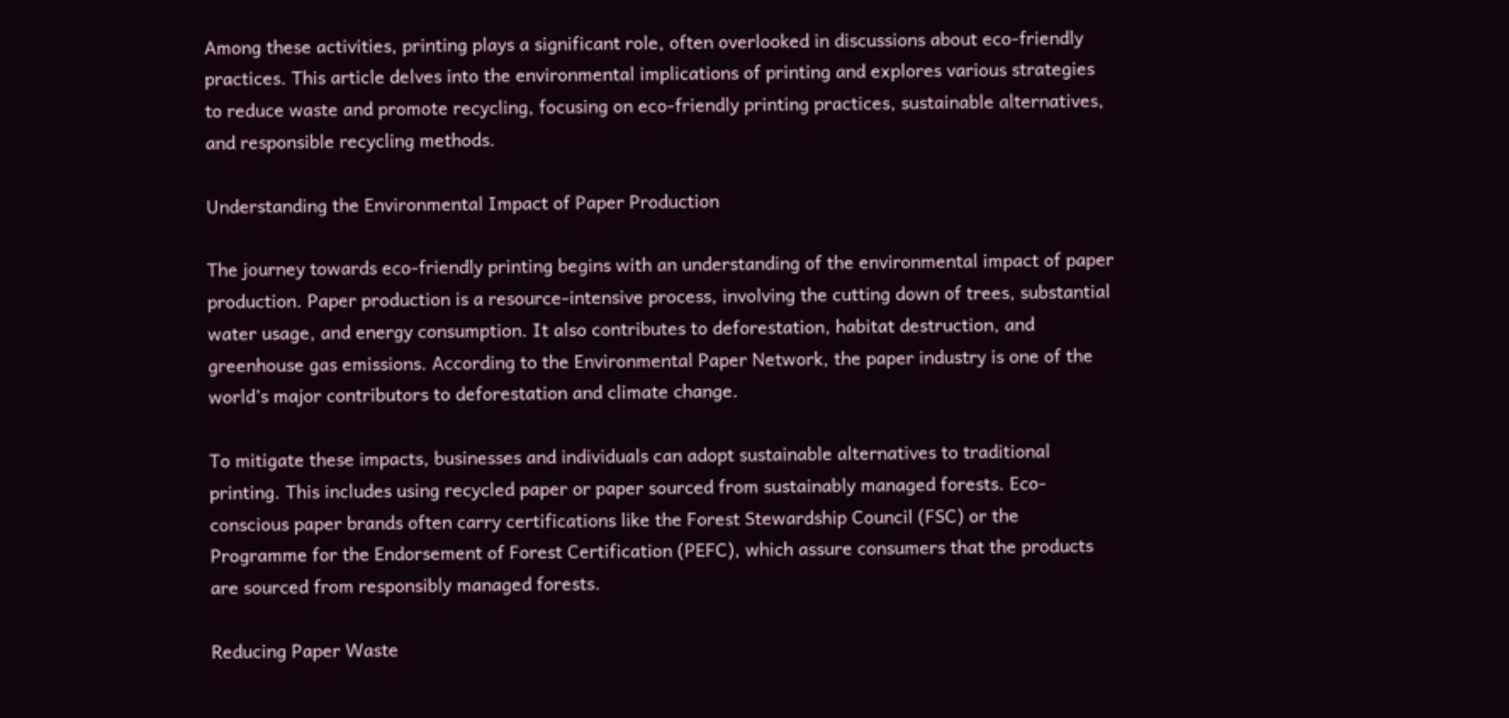Among these activities, printing plays a significant role, often overlooked in discussions about eco-friendly practices. This article delves into the environmental implications of printing and explores various strategies to reduce waste and promote recycling, focusing on eco-friendly printing practices, sustainable alternatives, and responsible recycling methods.

Understanding the Environmental Impact of Paper Production

The journey towards eco-friendly printing begins with an understanding of the environmental impact of paper production. Paper production is a resource-intensive process, involving the cutting down of trees, substantial water usage, and energy consumption. It also contributes to deforestation, habitat destruction, and greenhouse gas emissions. According to the Environmental Paper Network, the paper industry is one of the world’s major contributors to deforestation and climate change.

To mitigate these impacts, businesses and individuals can adopt sustainable alternatives to traditional printing. This includes using recycled paper or paper sourced from sustainably managed forests. Eco-conscious paper brands often carry certifications like the Forest Stewardship Council (FSC) or the Programme for the Endorsement of Forest Certification (PEFC), which assure consumers that the products are sourced from responsibly managed forests.

Reducing Paper Waste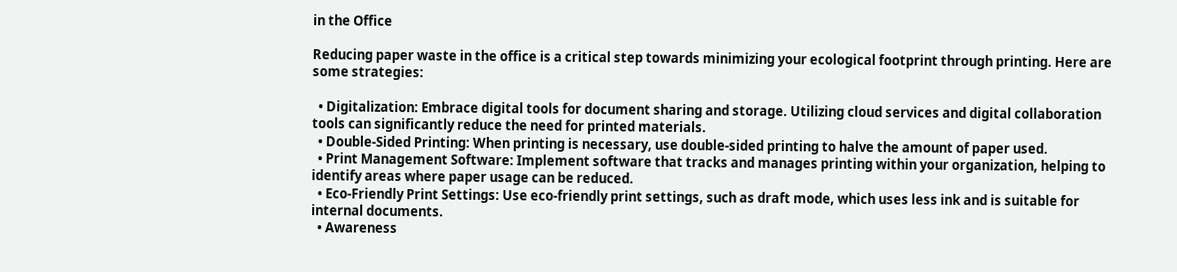in the Office

Reducing paper waste in the office is a critical step towards minimizing your ecological footprint through printing. Here are some strategies:

  • Digitalization: Embrace digital tools for document sharing and storage. Utilizing cloud services and digital collaboration tools can significantly reduce the need for printed materials.
  • Double-Sided Printing: When printing is necessary, use double-sided printing to halve the amount of paper used.
  • Print Management Software: Implement software that tracks and manages printing within your organization, helping to identify areas where paper usage can be reduced.
  • Eco-Friendly Print Settings: Use eco-friendly print settings, such as draft mode, which uses less ink and is suitable for internal documents.
  • Awareness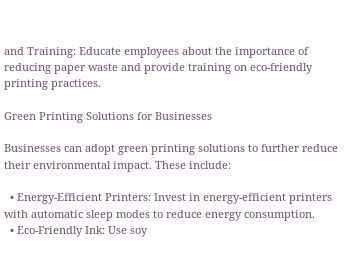and Training: Educate employees about the importance of reducing paper waste and provide training on eco-friendly printing practices.

Green Printing Solutions for Businesses

Businesses can adopt green printing solutions to further reduce their environmental impact. These include:

  • Energy-Efficient Printers: Invest in energy-efficient printers with automatic sleep modes to reduce energy consumption.
  • Eco-Friendly Ink: Use soy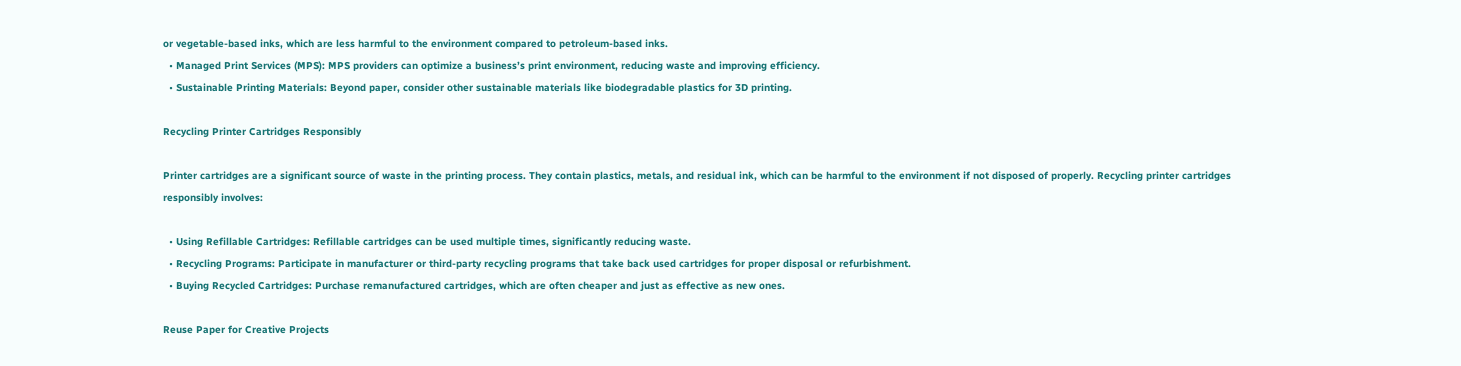or vegetable-based inks, which are less harmful to the environment compared to petroleum-based inks.
  • Managed Print Services (MPS): MPS providers can optimize a business’s print environment, reducing waste and improving efficiency.
  • Sustainable Printing Materials: Beyond paper, consider other sustainable materials like biodegradable plastics for 3D printing.

Recycling Printer Cartridges Responsibly

Printer cartridges are a significant source of waste in the printing process. They contain plastics, metals, and residual ink, which can be harmful to the environment if not disposed of properly. Recycling printer cartridges responsibly involves:

  • Using Refillable Cartridges: Refillable cartridges can be used multiple times, significantly reducing waste.
  • Recycling Programs: Participate in manufacturer or third-party recycling programs that take back used cartridges for proper disposal or refurbishment.
  • Buying Recycled Cartridges: Purchase remanufactured cartridges, which are often cheaper and just as effective as new ones.

Reuse Paper for Creative Projects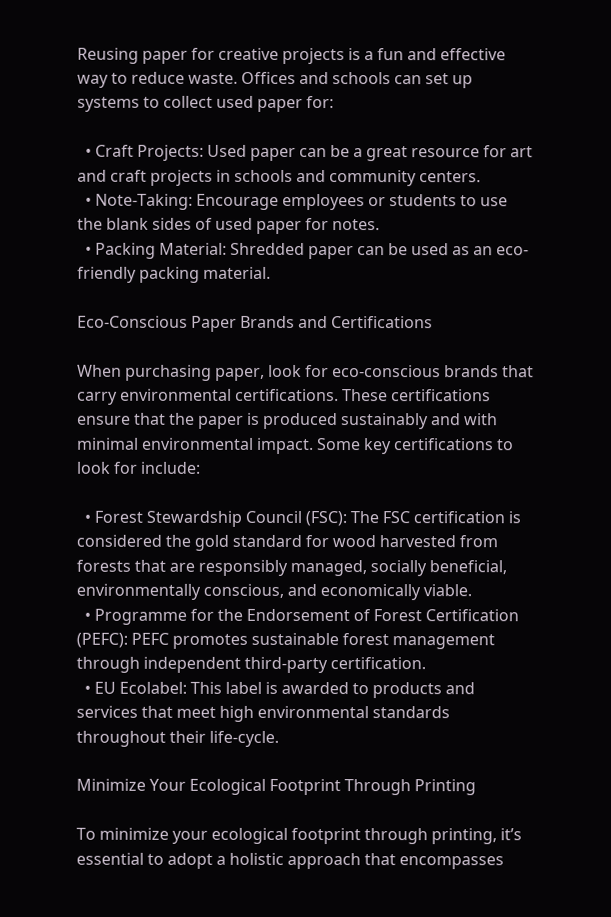Reusing paper for creative projects is a fun and effective way to reduce waste. Offices and schools can set up systems to collect used paper for:

  • Craft Projects: Used paper can be a great resource for art and craft projects in schools and community centers.
  • Note-Taking: Encourage employees or students to use the blank sides of used paper for notes.
  • Packing Material: Shredded paper can be used as an eco-friendly packing material.

Eco-Conscious Paper Brands and Certifications

When purchasing paper, look for eco-conscious brands that carry environmental certifications. These certifications ensure that the paper is produced sustainably and with minimal environmental impact. Some key certifications to look for include:

  • Forest Stewardship Council (FSC): The FSC certification is considered the gold standard for wood harvested from forests that are responsibly managed, socially beneficial, environmentally conscious, and economically viable.
  • Programme for the Endorsement of Forest Certification (PEFC): PEFC promotes sustainable forest management through independent third-party certification.
  • EU Ecolabel: This label is awarded to products and services that meet high environmental standards throughout their life-cycle.

Minimize Your Ecological Footprint Through Printing

To minimize your ecological footprint through printing, it’s essential to adopt a holistic approach that encompasses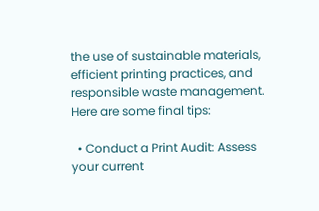the use of sustainable materials, efficient printing practices, and responsible waste management. Here are some final tips:

  • Conduct a Print Audit: Assess your current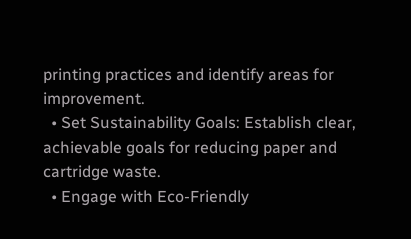printing practices and identify areas for improvement.
  • Set Sustainability Goals: Establish clear, achievable goals for reducing paper and cartridge waste.
  • Engage with Eco-Friendly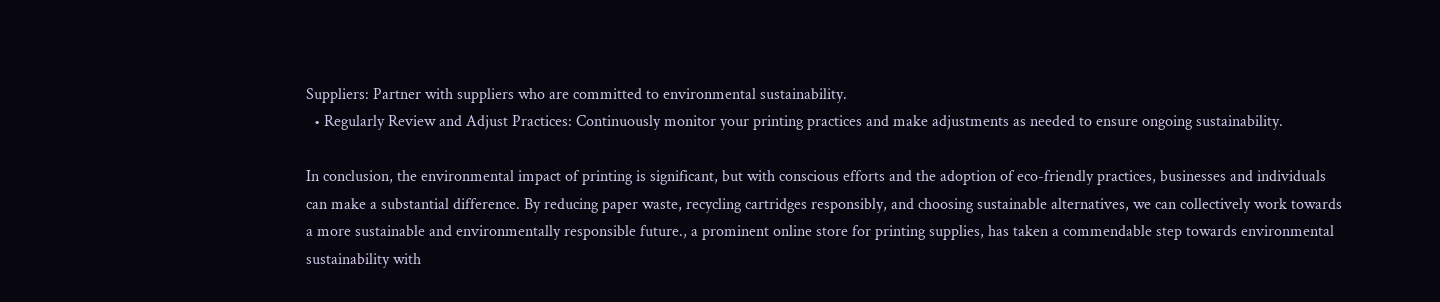Suppliers: Partner with suppliers who are committed to environmental sustainability.
  • Regularly Review and Adjust Practices: Continuously monitor your printing practices and make adjustments as needed to ensure ongoing sustainability.

In conclusion, the environmental impact of printing is significant, but with conscious efforts and the adoption of eco-friendly practices, businesses and individuals can make a substantial difference. By reducing paper waste, recycling cartridges responsibly, and choosing sustainable alternatives, we can collectively work towards a more sustainable and environmentally responsible future., a prominent online store for printing supplies, has taken a commendable step towards environmental sustainability with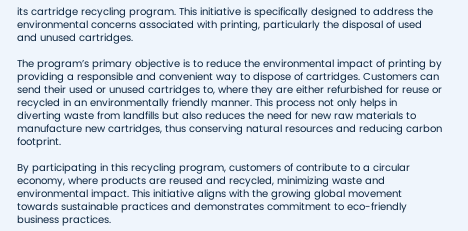its cartridge recycling program. This initiative is specifically designed to address the environmental concerns associated with printing, particularly the disposal of used and unused cartridges.

The program’s primary objective is to reduce the environmental impact of printing by providing a responsible and convenient way to dispose of cartridges. Customers can send their used or unused cartridges to, where they are either refurbished for reuse or recycled in an environmentally friendly manner. This process not only helps in diverting waste from landfills but also reduces the need for new raw materials to manufacture new cartridges, thus conserving natural resources and reducing carbon footprint.

By participating in this recycling program, customers of contribute to a circular economy, where products are reused and recycled, minimizing waste and environmental impact. This initiative aligns with the growing global movement towards sustainable practices and demonstrates commitment to eco-friendly business practices.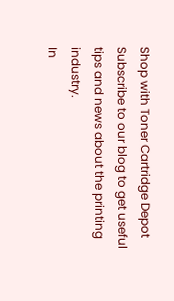Shop with Toner Cartridge Depot
Subscribe to our blog to get useful tips and news about the printing industry.
In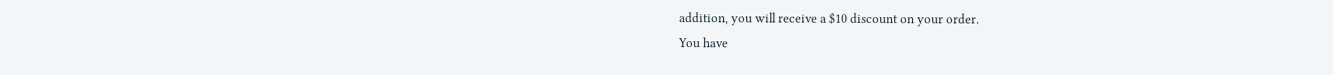addition, you will receive a $10 discount on your order.
You have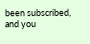been subscribed, and you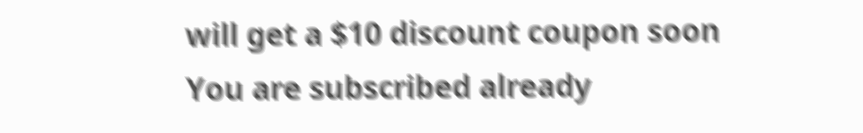will get a $10 discount coupon soon
You are subscribed already